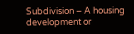Subdivision – A housing development or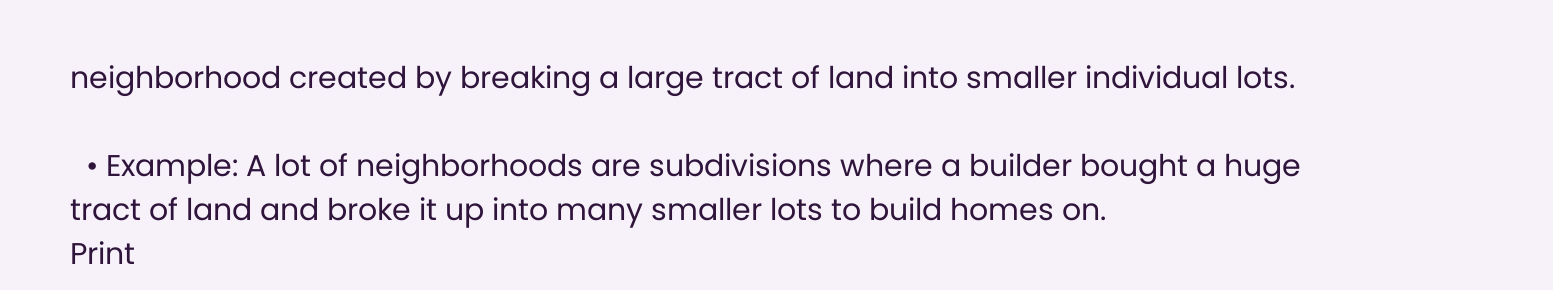neighborhood created by breaking a large tract of land into smaller individual lots.

  • Example: A lot of neighborhoods are subdivisions where a builder bought a huge tract of land and broke it up into many smaller lots to build homes on.
Print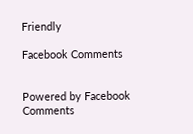Friendly

Facebook Comments


Powered by Facebook Comments